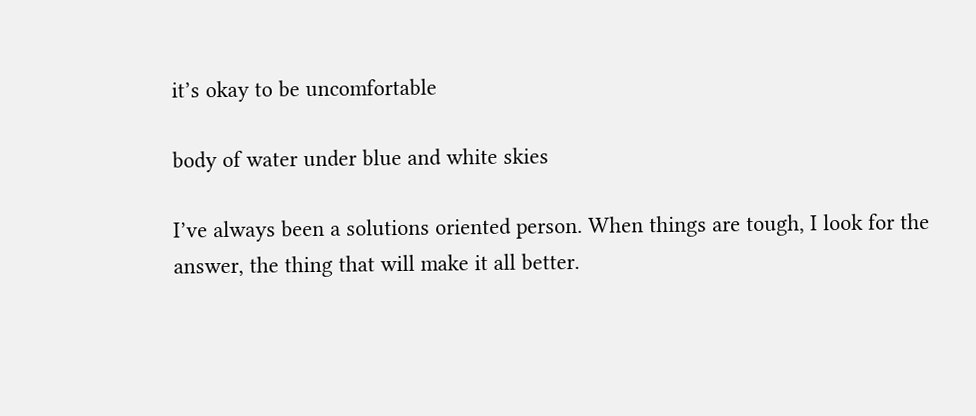it’s okay to be uncomfortable

body of water under blue and white skies

I’ve always been a solutions oriented person. When things are tough, I look for the answer, the thing that will make it all better.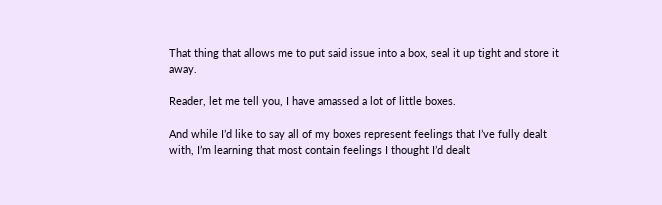That thing that allows me to put said issue into a box, seal it up tight and store it away.

Reader, let me tell you, I have amassed a lot of little boxes.

And while I’d like to say all of my boxes represent feelings that I’ve fully dealt with, I’m learning that most contain feelings I thought I’d dealt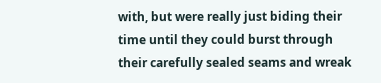with, but were really just biding their time until they could burst through their carefully sealed seams and wreak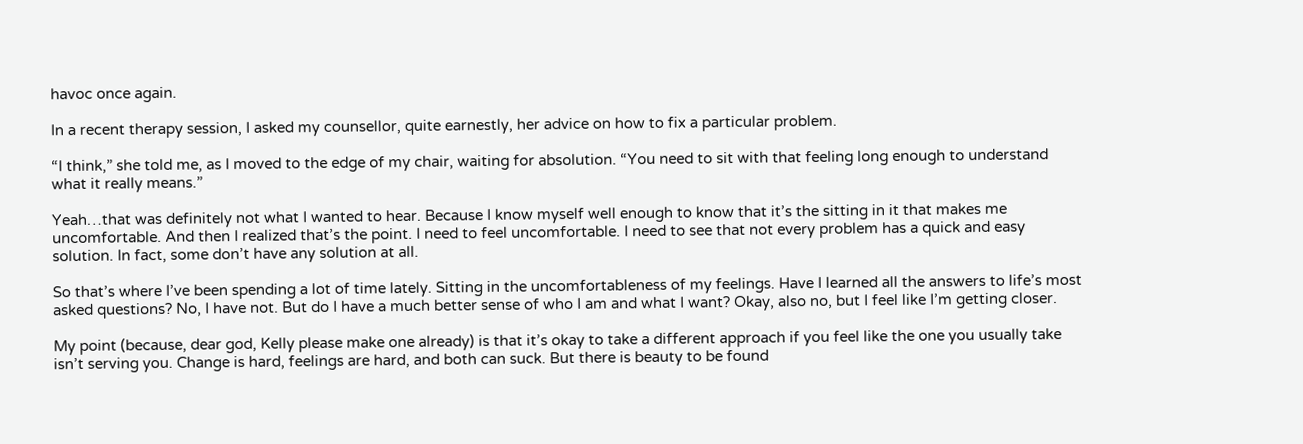havoc once again.

In a recent therapy session, I asked my counsellor, quite earnestly, her advice on how to fix a particular problem.

“I think,” she told me, as I moved to the edge of my chair, waiting for absolution. “You need to sit with that feeling long enough to understand what it really means.”

Yeah…that was definitely not what I wanted to hear. Because I know myself well enough to know that it’s the sitting in it that makes me uncomfortable. And then I realized that’s the point. I need to feel uncomfortable. I need to see that not every problem has a quick and easy solution. In fact, some don’t have any solution at all.

So that’s where I’ve been spending a lot of time lately. Sitting in the uncomfortableness of my feelings. Have I learned all the answers to life’s most asked questions? No, I have not. But do I have a much better sense of who I am and what I want? Okay, also no, but I feel like I’m getting closer.

My point (because, dear god, Kelly please make one already) is that it’s okay to take a different approach if you feel like the one you usually take isn’t serving you. Change is hard, feelings are hard, and both can suck. But there is beauty to be found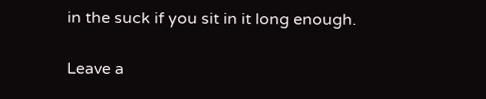in the suck if you sit in it long enough.

Leave a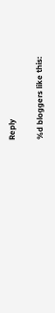Reply

%d bloggers like this: